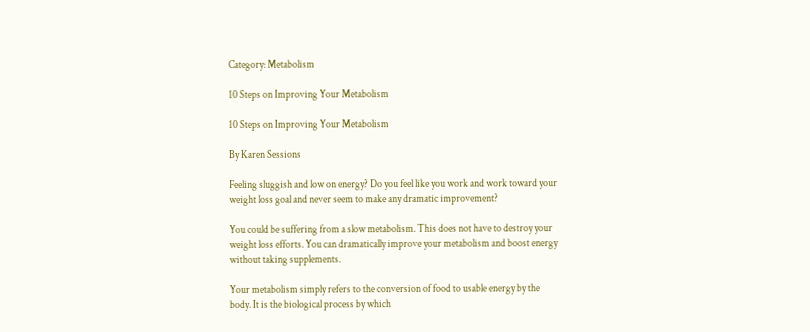Category: Metabolism

10 Steps on Improving Your Metabolism

10 Steps on Improving Your Metabolism

By Karen Sessions

Feeling sluggish and low on energy? Do you feel like you work and work toward your weight loss goal and never seem to make any dramatic improvement?

You could be suffering from a slow metabolism. This does not have to destroy your weight loss efforts. You can dramatically improve your metabolism and boost energy without taking supplements.

Your metabolism simply refers to the conversion of food to usable energy by the body. It is the biological process by which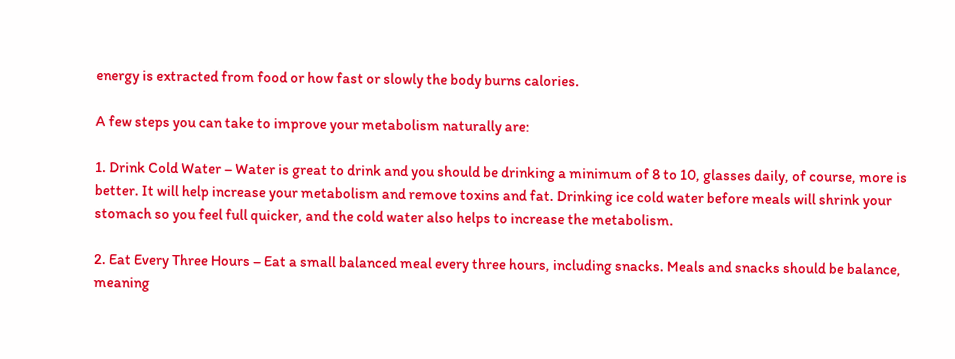energy is extracted from food or how fast or slowly the body burns calories.

A few steps you can take to improve your metabolism naturally are:

1. Drink Cold Water – Water is great to drink and you should be drinking a minimum of 8 to 10, glasses daily, of course, more is better. It will help increase your metabolism and remove toxins and fat. Drinking ice cold water before meals will shrink your stomach so you feel full quicker, and the cold water also helps to increase the metabolism.

2. Eat Every Three Hours – Eat a small balanced meal every three hours, including snacks. Meals and snacks should be balance, meaning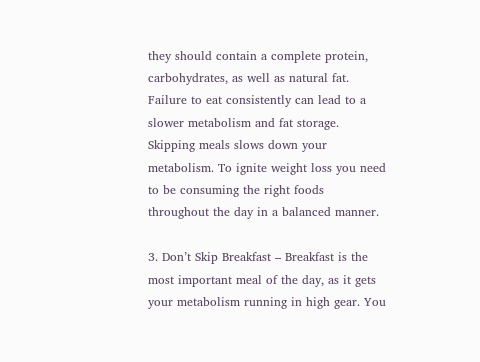they should contain a complete protein, carbohydrates, as well as natural fat. Failure to eat consistently can lead to a slower metabolism and fat storage. Skipping meals slows down your metabolism. To ignite weight loss you need to be consuming the right foods throughout the day in a balanced manner.

3. Don’t Skip Breakfast – Breakfast is the most important meal of the day, as it gets your metabolism running in high gear. You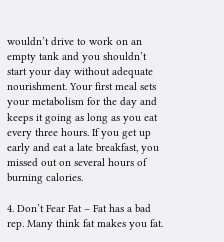wouldn’t drive to work on an empty tank and you shouldn’t start your day without adequate nourishment. Your first meal sets your metabolism for the day and keeps it going as long as you eat every three hours. If you get up early and eat a late breakfast, you missed out on several hours of burning calories.

4. Don’t Fear Fat – Fat has a bad rep. Many think fat makes you fat.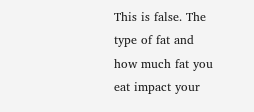This is false. The type of fat and how much fat you eat impact your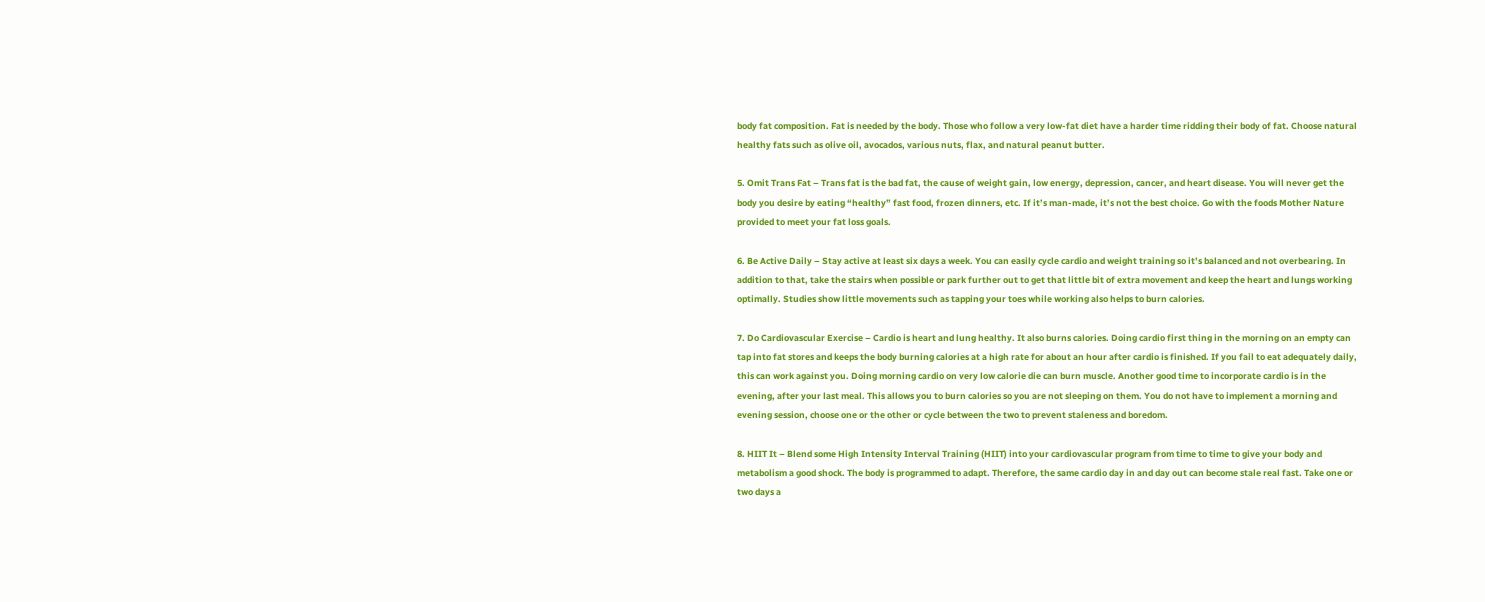body fat composition. Fat is needed by the body. Those who follow a very low-fat diet have a harder time ridding their body of fat. Choose natural healthy fats such as olive oil, avocados, various nuts, flax, and natural peanut butter.

5. Omit Trans Fat – Trans fat is the bad fat, the cause of weight gain, low energy, depression, cancer, and heart disease. You will never get the body you desire by eating “healthy” fast food, frozen dinners, etc. If it’s man-made, it’s not the best choice. Go with the foods Mother Nature provided to meet your fat loss goals.

6. Be Active Daily – Stay active at least six days a week. You can easily cycle cardio and weight training so it’s balanced and not overbearing. In addition to that, take the stairs when possible or park further out to get that little bit of extra movement and keep the heart and lungs working optimally. Studies show little movements such as tapping your toes while working also helps to burn calories.

7. Do Cardiovascular Exercise – Cardio is heart and lung healthy. It also burns calories. Doing cardio first thing in the morning on an empty can tap into fat stores and keeps the body burning calories at a high rate for about an hour after cardio is finished. If you fail to eat adequately daily, this can work against you. Doing morning cardio on very low calorie die can burn muscle. Another good time to incorporate cardio is in the evening, after your last meal. This allows you to burn calories so you are not sleeping on them. You do not have to implement a morning and evening session, choose one or the other or cycle between the two to prevent staleness and boredom.

8. HIIT It – Blend some High Intensity Interval Training (HIIT) into your cardiovascular program from time to time to give your body and metabolism a good shock. The body is programmed to adapt. Therefore, the same cardio day in and day out can become stale real fast. Take one or two days a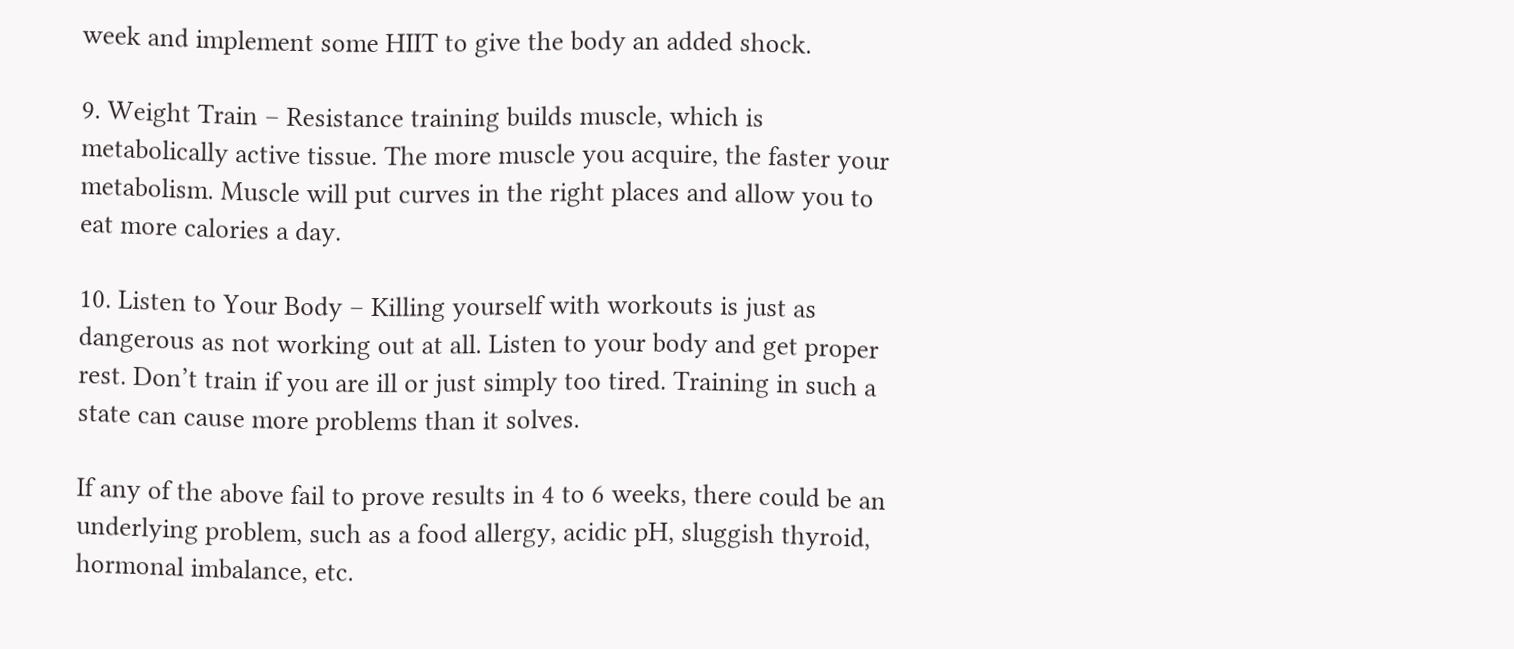week and implement some HIIT to give the body an added shock.

9. Weight Train – Resistance training builds muscle, which is metabolically active tissue. The more muscle you acquire, the faster your metabolism. Muscle will put curves in the right places and allow you to eat more calories a day.

10. Listen to Your Body – Killing yourself with workouts is just as dangerous as not working out at all. Listen to your body and get proper rest. Don’t train if you are ill or just simply too tired. Training in such a state can cause more problems than it solves.

If any of the above fail to prove results in 4 to 6 weeks, there could be an underlying problem, such as a food allergy, acidic pH, sluggish thyroid, hormonal imbalance, etc.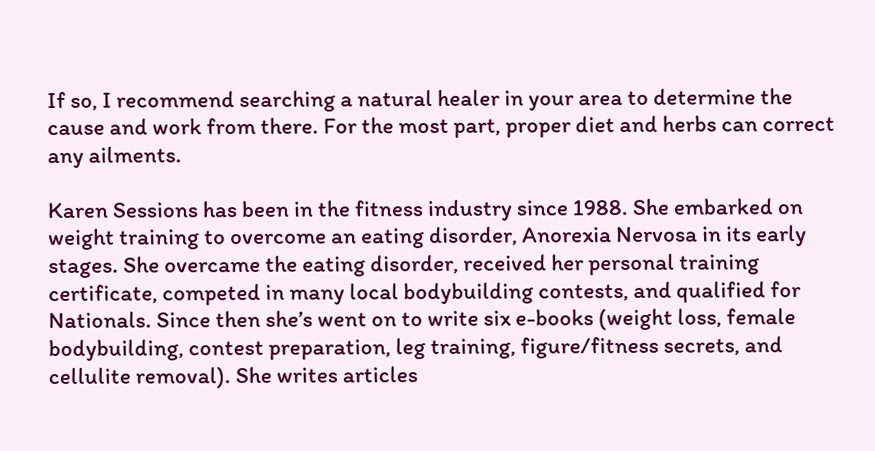If so, I recommend searching a natural healer in your area to determine the cause and work from there. For the most part, proper diet and herbs can correct any ailments.

Karen Sessions has been in the fitness industry since 1988. She embarked on weight training to overcome an eating disorder, Anorexia Nervosa in its early stages. She overcame the eating disorder, received her personal training certificate, competed in many local bodybuilding contests, and qualified for Nationals. Since then she’s went on to write six e-books (weight loss, female bodybuilding, contest preparation, leg training, figure/fitness secrets, and cellulite removal). She writes articles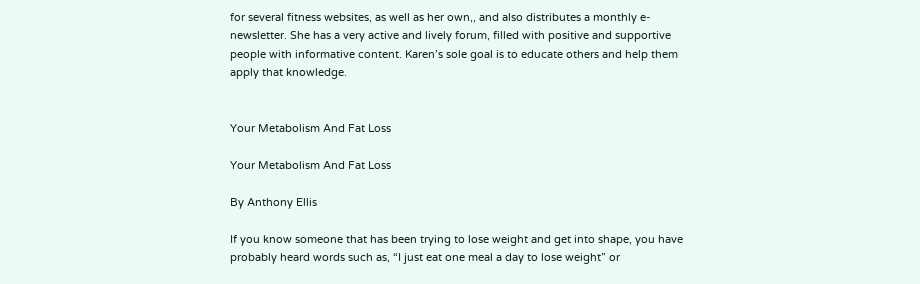for several fitness websites, as well as her own,, and also distributes a monthly e-newsletter. She has a very active and lively forum, filled with positive and supportive people with informative content. Karen’s sole goal is to educate others and help them apply that knowledge.


Your Metabolism And Fat Loss

Your Metabolism And Fat Loss

By Anthony Ellis

If you know someone that has been trying to lose weight and get into shape, you have probably heard words such as, “I just eat one meal a day to lose weight” or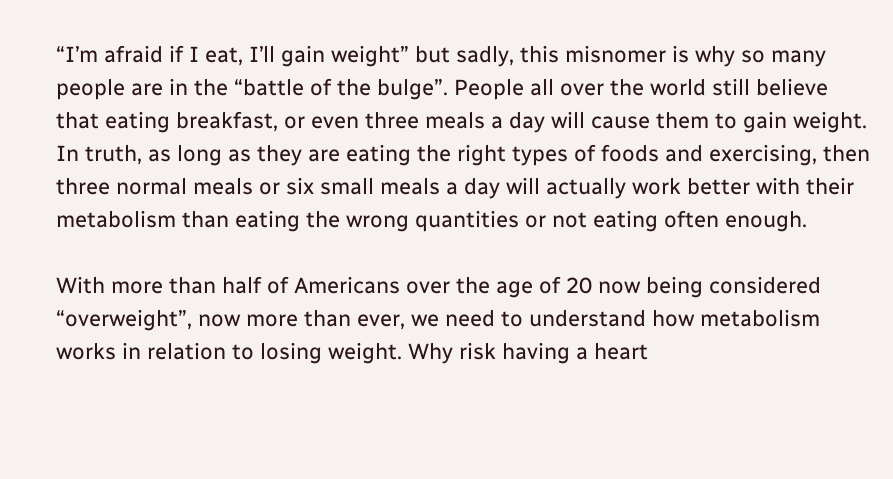“I’m afraid if I eat, I’ll gain weight” but sadly, this misnomer is why so many people are in the “battle of the bulge”. People all over the world still believe that eating breakfast, or even three meals a day will cause them to gain weight. In truth, as long as they are eating the right types of foods and exercising, then three normal meals or six small meals a day will actually work better with their metabolism than eating the wrong quantities or not eating often enough.

With more than half of Americans over the age of 20 now being considered “overweight”, now more than ever, we need to understand how metabolism works in relation to losing weight. Why risk having a heart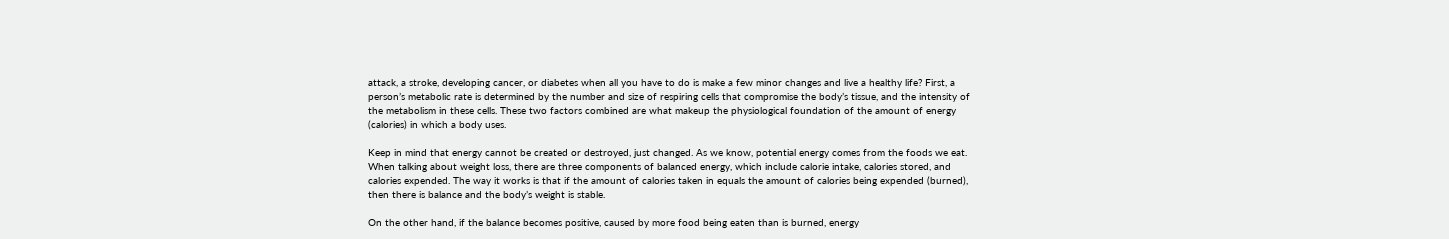attack, a stroke, developing cancer, or diabetes when all you have to do is make a few minor changes and live a healthy life? First, a person’s metabolic rate is determined by the number and size of respiring cells that compromise the body’s tissue, and the intensity of the metabolism in these cells. These two factors combined are what makeup the physiological foundation of the amount of energy (calories) in which a body uses.

Keep in mind that energy cannot be created or destroyed, just changed. As we know, potential energy comes from the foods we eat. When talking about weight loss, there are three components of balanced energy, which include calorie intake, calories stored, and calories expended. The way it works is that if the amount of calories taken in equals the amount of calories being expended (burned), then there is balance and the body’s weight is stable.

On the other hand, if the balance becomes positive, caused by more food being eaten than is burned, energy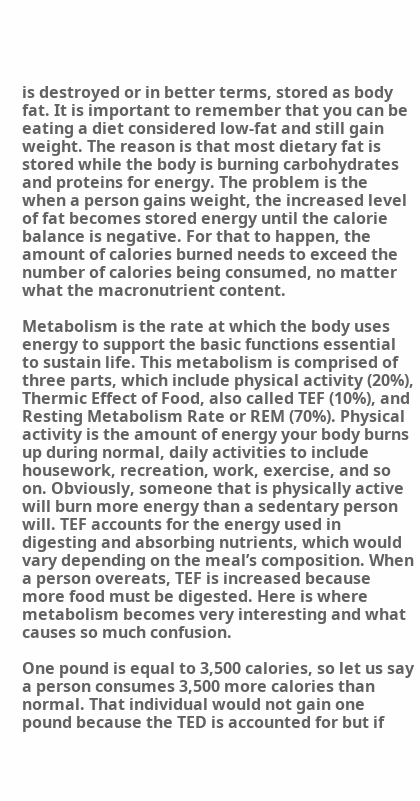is destroyed or in better terms, stored as body fat. It is important to remember that you can be eating a diet considered low-fat and still gain weight. The reason is that most dietary fat is stored while the body is burning carbohydrates and proteins for energy. The problem is the when a person gains weight, the increased level of fat becomes stored energy until the calorie balance is negative. For that to happen, the amount of calories burned needs to exceed the number of calories being consumed, no matter what the macronutrient content.

Metabolism is the rate at which the body uses energy to support the basic functions essential to sustain life. This metabolism is comprised of three parts, which include physical activity (20%), Thermic Effect of Food, also called TEF (10%), and Resting Metabolism Rate or REM (70%). Physical activity is the amount of energy your body burns up during normal, daily activities to include housework, recreation, work, exercise, and so on. Obviously, someone that is physically active will burn more energy than a sedentary person will. TEF accounts for the energy used in digesting and absorbing nutrients, which would vary depending on the meal’s composition. When a person overeats, TEF is increased because more food must be digested. Here is where metabolism becomes very interesting and what causes so much confusion.

One pound is equal to 3,500 calories, so let us say a person consumes 3,500 more calories than normal. That individual would not gain one pound because the TED is accounted for but if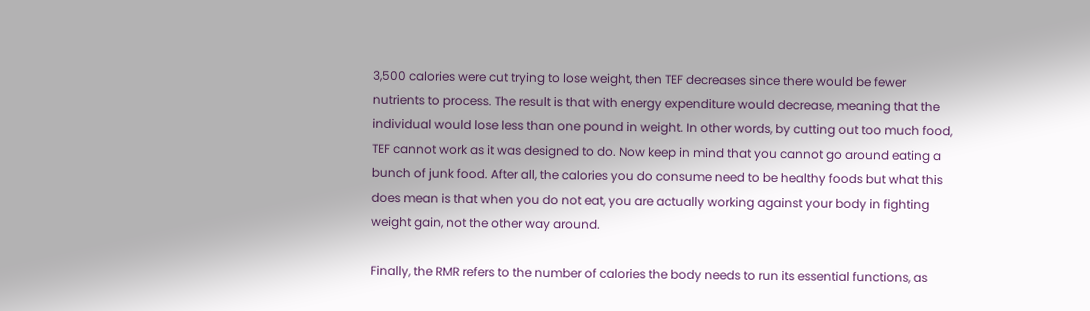3,500 calories were cut trying to lose weight, then TEF decreases since there would be fewer nutrients to process. The result is that with energy expenditure would decrease, meaning that the individual would lose less than one pound in weight. In other words, by cutting out too much food, TEF cannot work as it was designed to do. Now keep in mind that you cannot go around eating a bunch of junk food. After all, the calories you do consume need to be healthy foods but what this does mean is that when you do not eat, you are actually working against your body in fighting weight gain, not the other way around.

Finally, the RMR refers to the number of calories the body needs to run its essential functions, as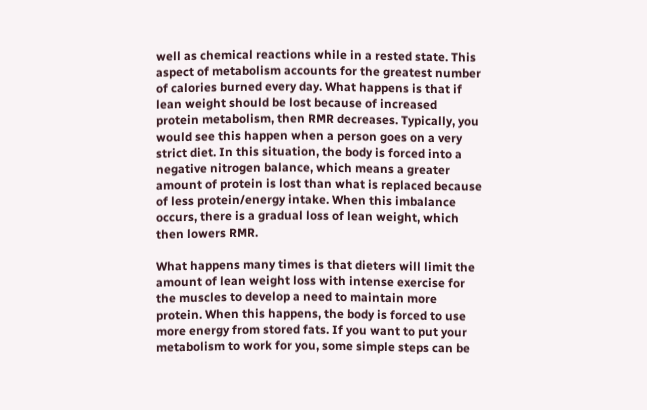well as chemical reactions while in a rested state. This aspect of metabolism accounts for the greatest number of calories burned every day. What happens is that if lean weight should be lost because of increased protein metabolism, then RMR decreases. Typically, you would see this happen when a person goes on a very strict diet. In this situation, the body is forced into a negative nitrogen balance, which means a greater amount of protein is lost than what is replaced because of less protein/energy intake. When this imbalance occurs, there is a gradual loss of lean weight, which then lowers RMR.

What happens many times is that dieters will limit the amount of lean weight loss with intense exercise for the muscles to develop a need to maintain more protein. When this happens, the body is forced to use more energy from stored fats. If you want to put your metabolism to work for you, some simple steps can be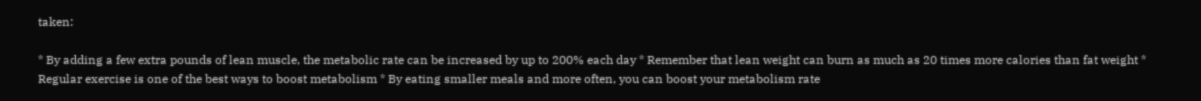taken:

* By adding a few extra pounds of lean muscle, the metabolic rate can be increased by up to 200% each day * Remember that lean weight can burn as much as 20 times more calories than fat weight * Regular exercise is one of the best ways to boost metabolism * By eating smaller meals and more often, you can boost your metabolism rate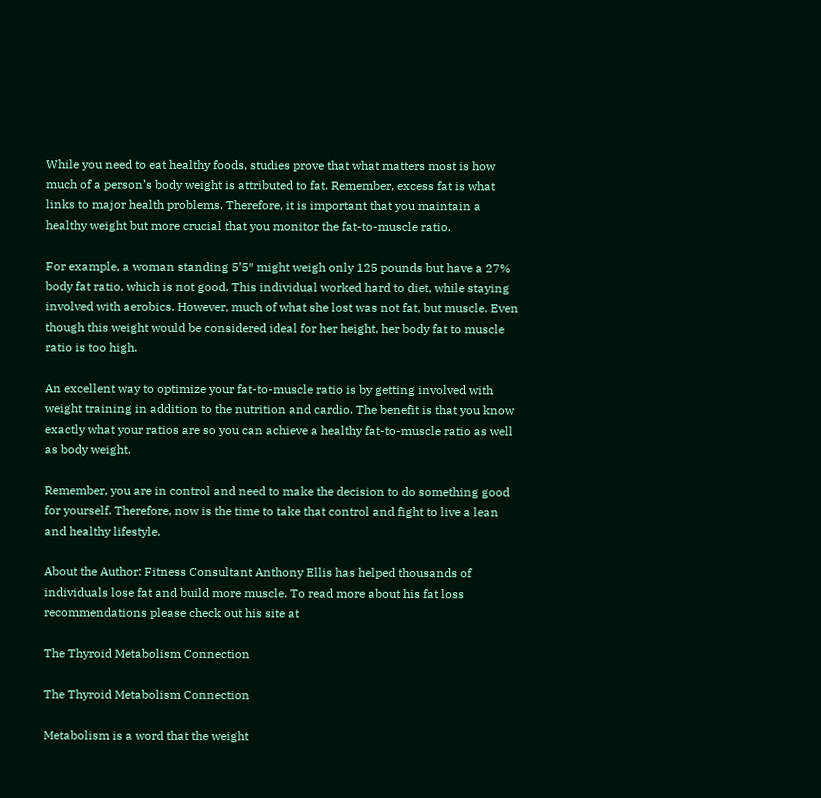While you need to eat healthy foods, studies prove that what matters most is how much of a person’s body weight is attributed to fat. Remember, excess fat is what links to major health problems. Therefore, it is important that you maintain a healthy weight but more crucial that you monitor the fat-to-muscle ratio.

For example, a woman standing 5’5″ might weigh only 125 pounds but have a 27% body fat ratio, which is not good. This individual worked hard to diet, while staying involved with aerobics. However, much of what she lost was not fat, but muscle. Even though this weight would be considered ideal for her height, her body fat to muscle ratio is too high.

An excellent way to optimize your fat-to-muscle ratio is by getting involved with weight training in addition to the nutrition and cardio. The benefit is that you know exactly what your ratios are so you can achieve a healthy fat-to-muscle ratio as well as body weight.

Remember, you are in control and need to make the decision to do something good for yourself. Therefore, now is the time to take that control and fight to live a lean and healthy lifestyle.

About the Author: Fitness Consultant Anthony Ellis has helped thousands of individuals lose fat and build more muscle. To read more about his fat loss recommendations please check out his site at

The Thyroid Metabolism Connection

The Thyroid Metabolism Connection

Metabolism is a word that the weight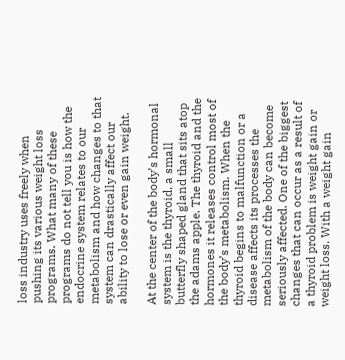loss industry uses freely when pushing its various weight loss programs. What many of these programs do not tell you is how the endocrine system relates to our metabolism and how changes to that system can drastically affect our ability to lose or even gain weight.

At the center of the body’s hormonal system is the thyroid, a small butterfly shaped gland that sits atop the adams apple. The thyroid and the hormones it releases control most of the body’s metabolism. When the thyroid begins to malfunction or a disease affects its processes the metabolism of the body can become seriously affected. One of the biggest changes that can occur as a result of a thyroid problem is weight gain or weight loss. With a weight gain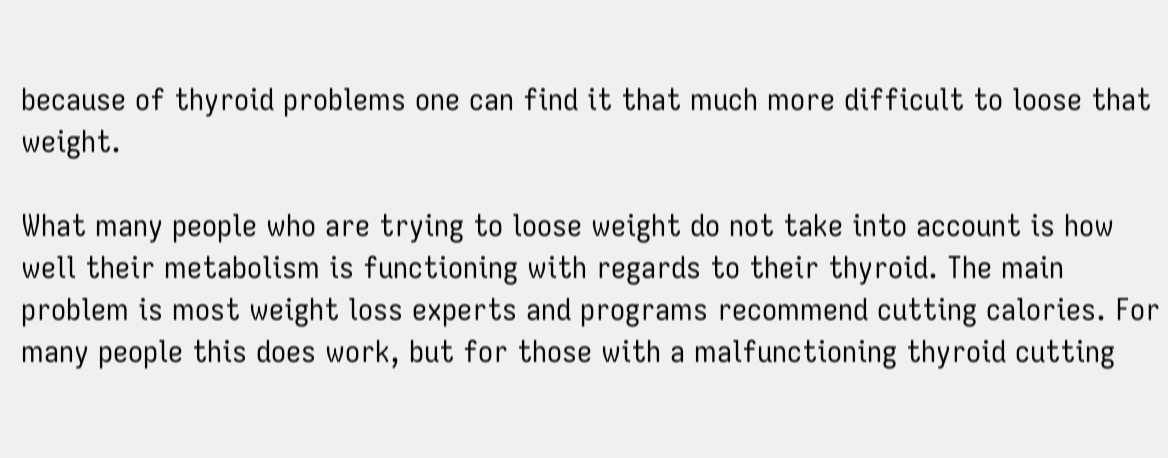because of thyroid problems one can find it that much more difficult to loose that weight.

What many people who are trying to loose weight do not take into account is how well their metabolism is functioning with regards to their thyroid. The main problem is most weight loss experts and programs recommend cutting calories. For many people this does work, but for those with a malfunctioning thyroid cutting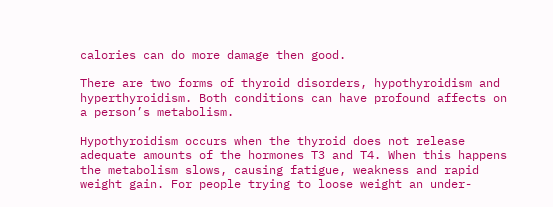calories can do more damage then good.

There are two forms of thyroid disorders, hypothyroidism and hyperthyroidism. Both conditions can have profound affects on a person’s metabolism.

Hypothyroidism occurs when the thyroid does not release adequate amounts of the hormones T3 and T4. When this happens the metabolism slows, causing fatigue, weakness and rapid weight gain. For people trying to loose weight an under-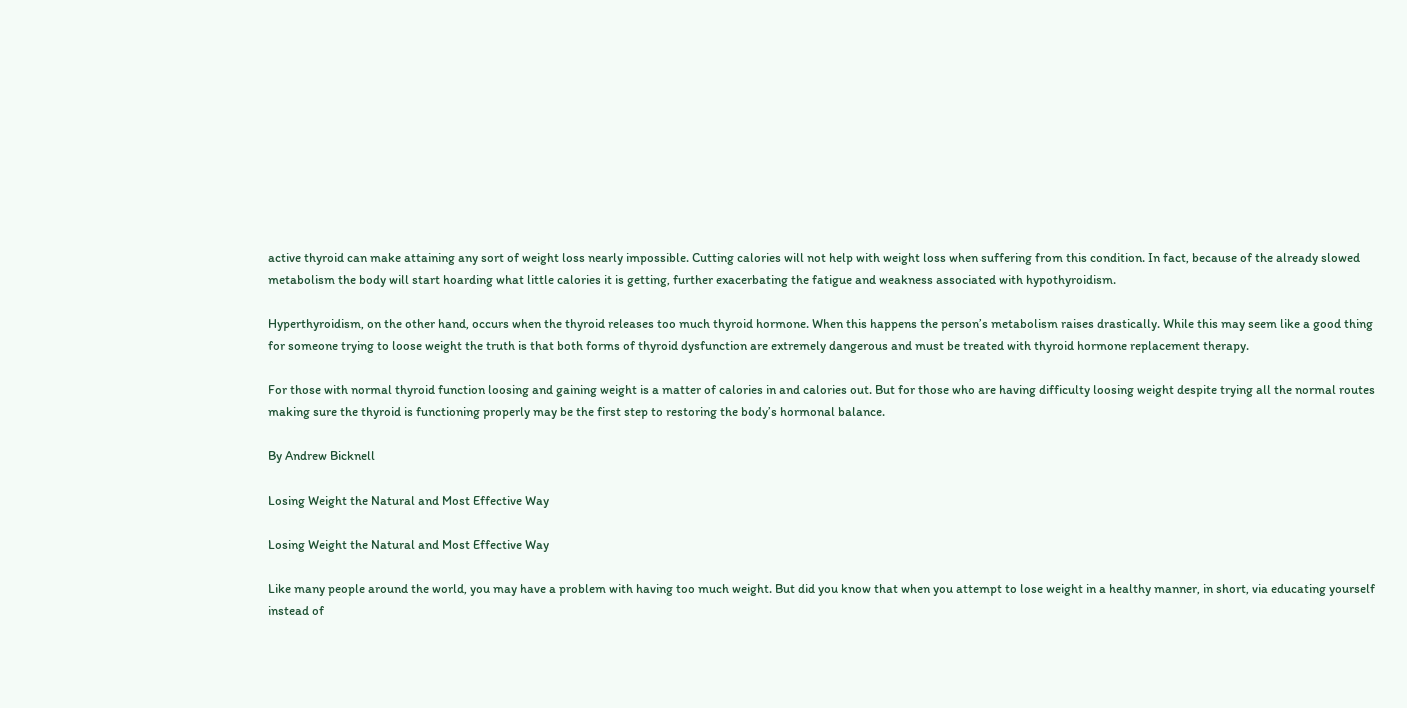active thyroid can make attaining any sort of weight loss nearly impossible. Cutting calories will not help with weight loss when suffering from this condition. In fact, because of the already slowed metabolism the body will start hoarding what little calories it is getting, further exacerbating the fatigue and weakness associated with hypothyroidism.

Hyperthyroidism, on the other hand, occurs when the thyroid releases too much thyroid hormone. When this happens the person’s metabolism raises drastically. While this may seem like a good thing for someone trying to loose weight the truth is that both forms of thyroid dysfunction are extremely dangerous and must be treated with thyroid hormone replacement therapy.

For those with normal thyroid function loosing and gaining weight is a matter of calories in and calories out. But for those who are having difficulty loosing weight despite trying all the normal routes making sure the thyroid is functioning properly may be the first step to restoring the body’s hormonal balance.

By Andrew Bicknell

Losing Weight the Natural and Most Effective Way

Losing Weight the Natural and Most Effective Way

Like many people around the world, you may have a problem with having too much weight. But did you know that when you attempt to lose weight in a healthy manner, in short, via educating yourself instead of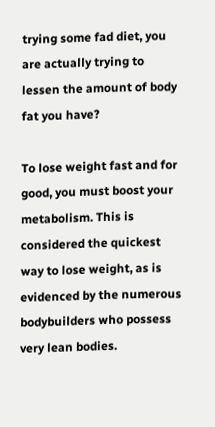trying some fad diet, you are actually trying to lessen the amount of body fat you have?

To lose weight fast and for good, you must boost your metabolism. This is considered the quickest way to lose weight, as is evidenced by the numerous bodybuilders who possess very lean bodies.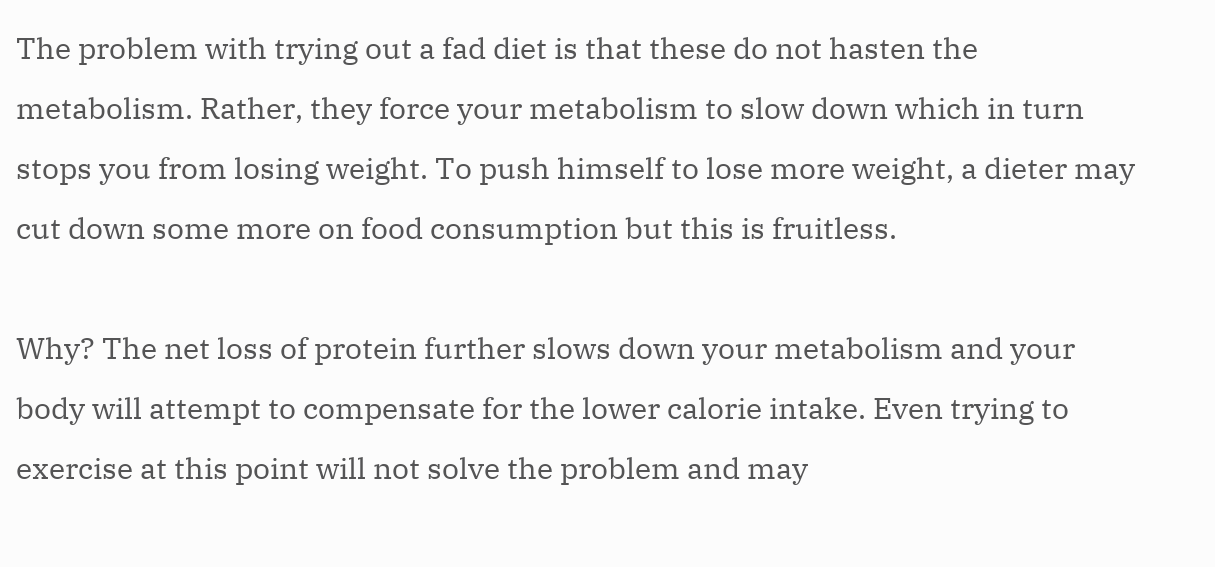The problem with trying out a fad diet is that these do not hasten the metabolism. Rather, they force your metabolism to slow down which in turn stops you from losing weight. To push himself to lose more weight, a dieter may cut down some more on food consumption but this is fruitless.

Why? The net loss of protein further slows down your metabolism and your body will attempt to compensate for the lower calorie intake. Even trying to exercise at this point will not solve the problem and may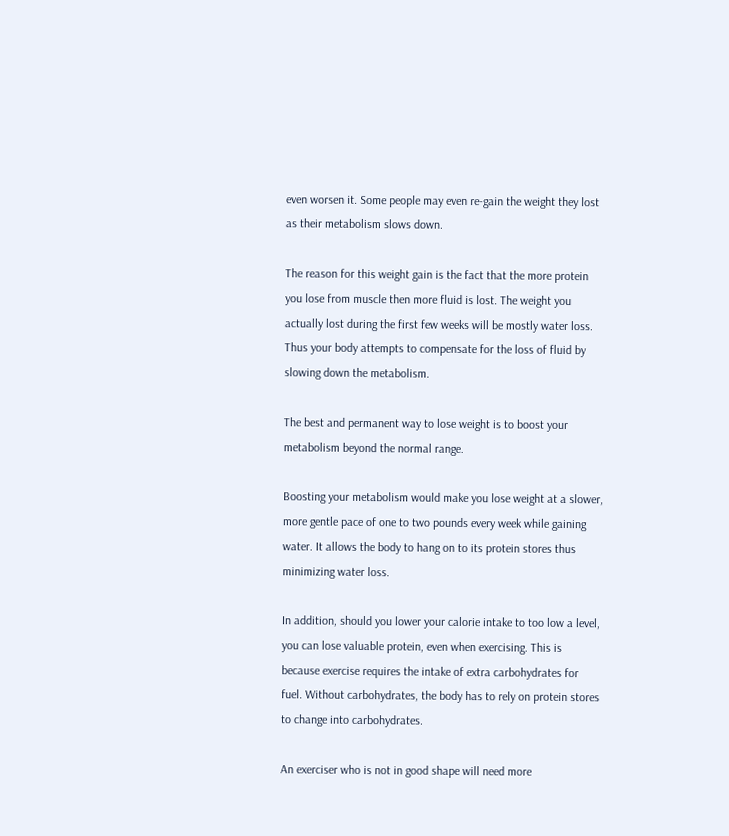even worsen it. Some people may even re-gain the weight they lost as their metabolism slows down.

The reason for this weight gain is the fact that the more protein you lose from muscle then more fluid is lost. The weight you actually lost during the first few weeks will be mostly water loss. Thus your body attempts to compensate for the loss of fluid by slowing down the metabolism.

The best and permanent way to lose weight is to boost your metabolism beyond the normal range.

Boosting your metabolism would make you lose weight at a slower, more gentle pace of one to two pounds every week while gaining water. It allows the body to hang on to its protein stores thus minimizing water loss.

In addition, should you lower your calorie intake to too low a level, you can lose valuable protein, even when exercising. This is because exercise requires the intake of extra carbohydrates for fuel. Without carbohydrates, the body has to rely on protein stores to change into carbohydrates.

An exerciser who is not in good shape will need more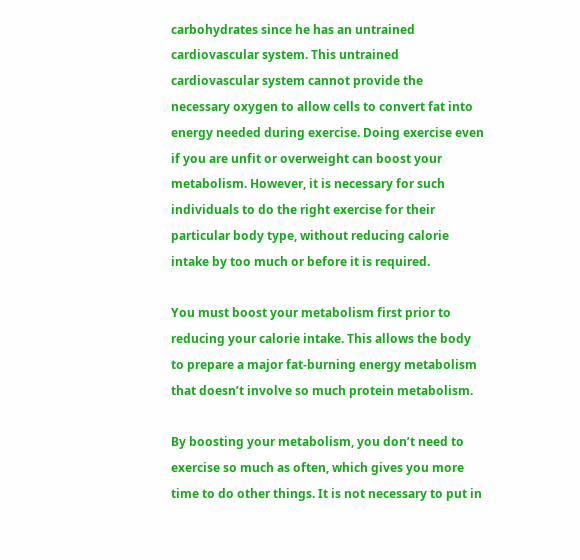carbohydrates since he has an untrained cardiovascular system. This untrained cardiovascular system cannot provide the necessary oxygen to allow cells to convert fat into energy needed during exercise. Doing exercise even if you are unfit or overweight can boost your metabolism. However, it is necessary for such individuals to do the right exercise for their particular body type, without reducing calorie intake by too much or before it is required.

You must boost your metabolism first prior to reducing your calorie intake. This allows the body to prepare a major fat-burning energy metabolism that doesn’t involve so much protein metabolism.

By boosting your metabolism, you don’t need to exercise so much as often, which gives you more time to do other things. It is not necessary to put in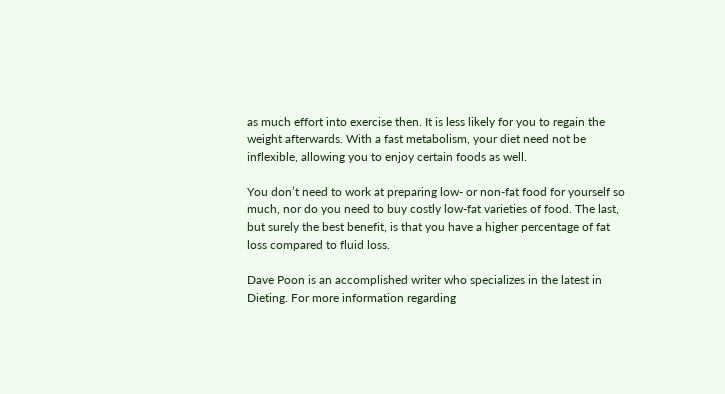as much effort into exercise then. It is less likely for you to regain the weight afterwards. With a fast metabolism, your diet need not be inflexible, allowing you to enjoy certain foods as well.

You don’t need to work at preparing low- or non-fat food for yourself so much, nor do you need to buy costly low-fat varieties of food. The last, but surely the best benefit, is that you have a higher percentage of fat loss compared to fluid loss.

Dave Poon is an accomplished writer who specializes in the latest in Dieting. For more information regarding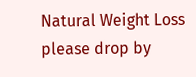Natural Weight Loss please drop by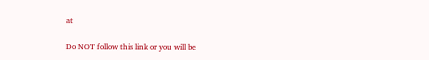at

Do NOT follow this link or you will be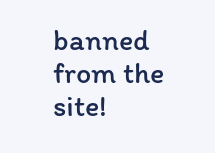banned from the site!